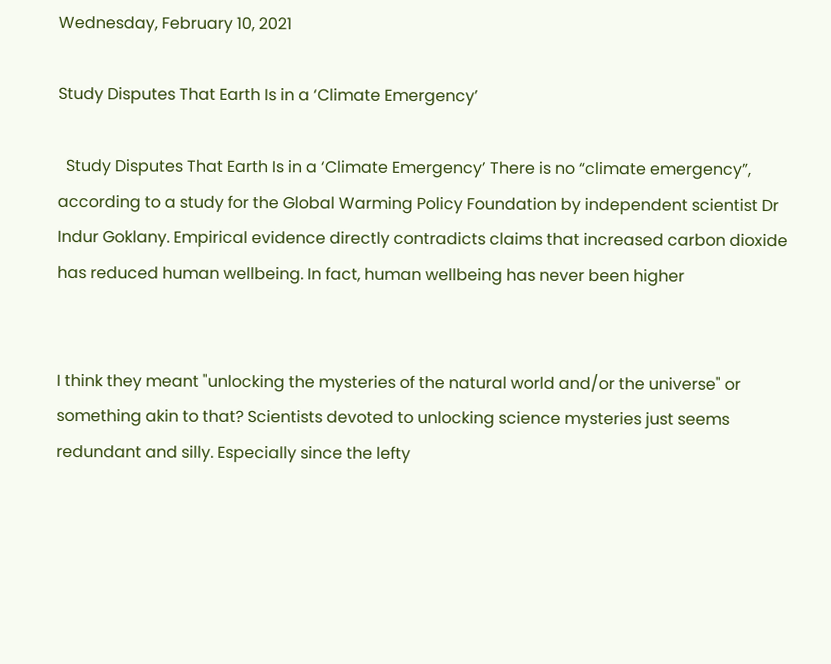Wednesday, February 10, 2021

Study Disputes That Earth Is in a ‘Climate Emergency’

  Study Disputes That Earth Is in a ‘Climate Emergency’ There is no “climate emergency”, according to a study for the Global Warming Policy Foundation by independent scientist Dr Indur Goklany. Empirical evidence directly contradicts claims that increased carbon dioxide has reduced human wellbeing. In fact, human wellbeing has never been higher


I think they meant "unlocking the mysteries of the natural world and/or the universe" or something akin to that? Scientists devoted to unlocking science mysteries just seems redundant and silly. Especially since the lefty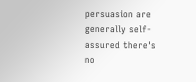persuasion are generally self-assured there's no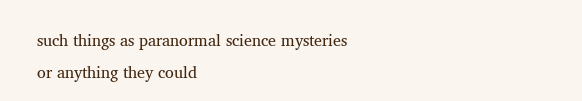such things as paranormal science mysteries or anything they could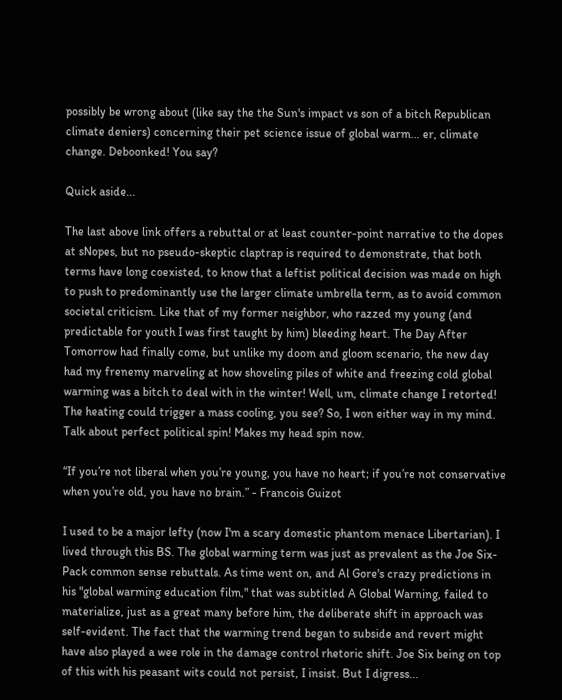possibly be wrong about (like say the the Sun's impact vs son of a bitch Republican climate deniers) concerning their pet science issue of global warm... er, climate change. Deboonked! You say?

Quick aside...

The last above link offers a rebuttal or at least counter-point narrative to the dopes at sNopes, but no pseudo-skeptic claptrap is required to demonstrate, that both terms have long coexisted, to know that a leftist political decision was made on high to push to predominantly use the larger climate umbrella term, as to avoid common societal criticism. Like that of my former neighbor, who razzed my young (and predictable for youth I was first taught by him) bleeding heart. The Day After Tomorrow had finally come, but unlike my doom and gloom scenario, the new day had my frenemy marveling at how shoveling piles of white and freezing cold global warming was a bitch to deal with in the winter! Well, um, climate change I retorted! The heating could trigger a mass cooling, you see? So, I won either way in my mind. Talk about perfect political spin! Makes my head spin now.

“If you’re not liberal when you’re young, you have no heart; if you’re not conservative when you’re old, you have no brain.” - Francois Guizot

I used to be a major lefty (now I'm a scary domestic phantom menace Libertarian). I lived through this BS. The global warming term was just as prevalent as the Joe Six-Pack common sense rebuttals. As time went on, and Al Gore's crazy predictions in his "global warming education film," that was subtitled A Global Warning, failed to materialize, just as a great many before him, the deliberate shift in approach was self-evident. The fact that the warming trend began to subside and revert might have also played a wee role in the damage control rhetoric shift. Joe Six being on top of this with his peasant wits could not persist, I insist. But I digress...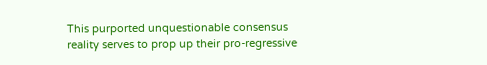This purported unquestionable consensus reality serves to prop up their pro-regressive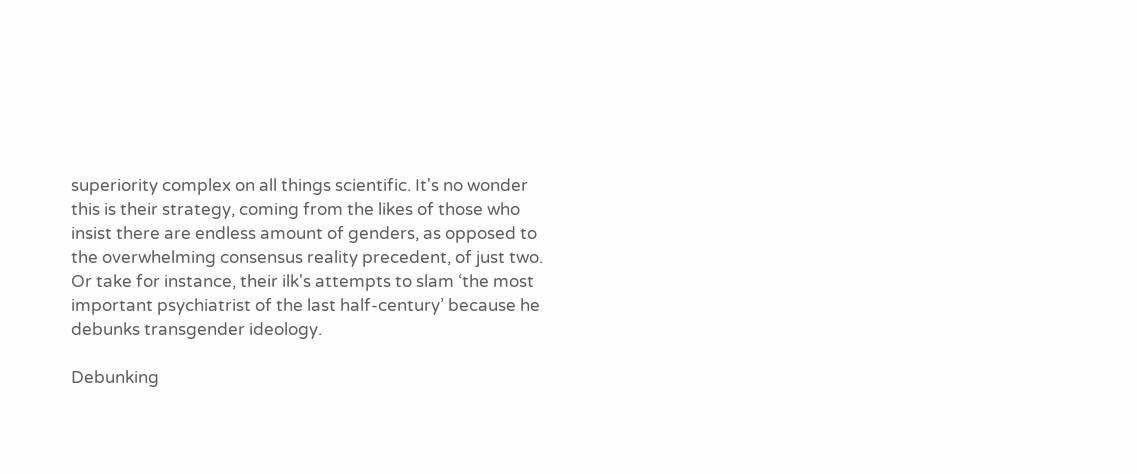superiority complex on all things scientific. It's no wonder this is their strategy, coming from the likes of those who insist there are endless amount of genders, as opposed to the overwhelming consensus reality precedent, of just two. Or take for instance, their ilk's attempts to slam ‘the most important psychiatrist of the last half-century’ because he debunks transgender ideology.

Debunking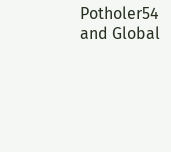Potholer54 and Global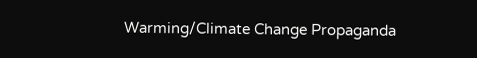Warming/Climate Change Propaganda